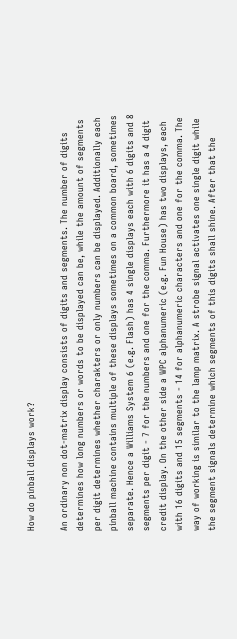How do pinball displays work?

An ordinary non dot-matrix display consists of digits and segments. The number of digits determines how long numbers or words to be displayed can be, while the amount of segments per digit determines whether charakters or only numbers can be displayed. Additionally each pinball machine contains multiple of these displays sometimes on a common board, sometimes separate. Hence a Williams System 6 (e.g. Flash) has 4 single displays each with 6 digits and 8 segments per digit - 7 for the numbers and one for the comma. Furthermore it has a 4 digit credit display. On the other side a WPC alphanumeric (e.g. Fun House) has two displays, each with 16 digits and 15 segments - 14 for alphanumeric characters and one for the comma. The way of working is similar to the lamp matrix. A strobe signal activates one single digit while the segment signals determine which segments of this digits shall shine. After that the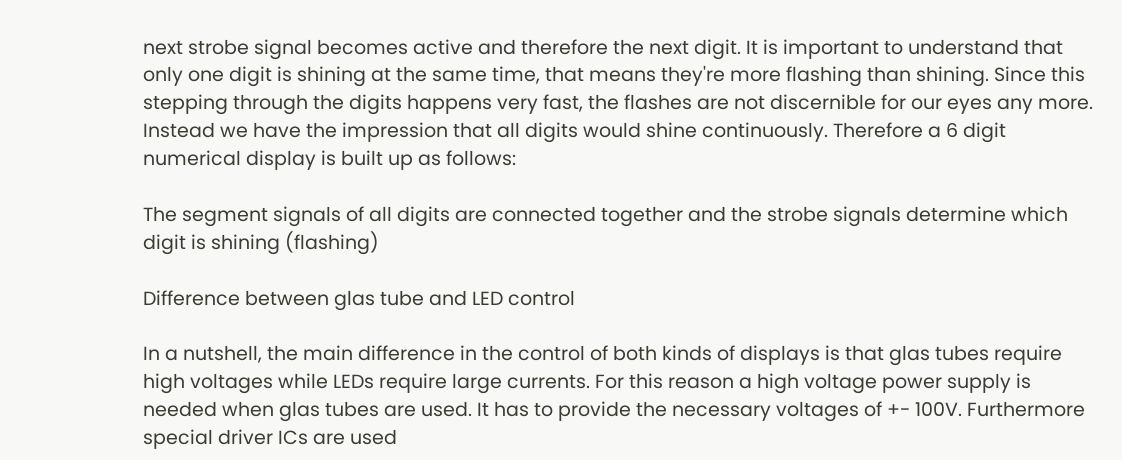next strobe signal becomes active and therefore the next digit. It is important to understand that only one digit is shining at the same time, that means they're more flashing than shining. Since this stepping through the digits happens very fast, the flashes are not discernible for our eyes any more. Instead we have the impression that all digits would shine continuously. Therefore a 6 digit numerical display is built up as follows:

The segment signals of all digits are connected together and the strobe signals determine which digit is shining (flashing)

Difference between glas tube and LED control

In a nutshell, the main difference in the control of both kinds of displays is that glas tubes require high voltages while LEDs require large currents. For this reason a high voltage power supply is needed when glas tubes are used. It has to provide the necessary voltages of +- 100V. Furthermore special driver ICs are used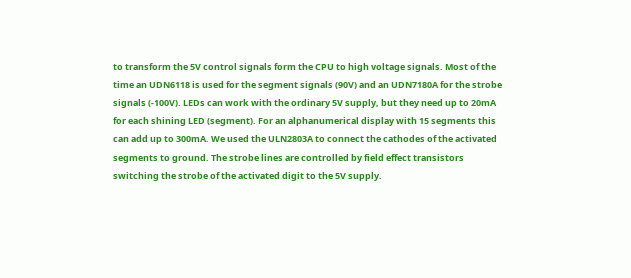to transform the 5V control signals form the CPU to high voltage signals. Most of the time an UDN6118 is used for the segment signals (90V) and an UDN7180A for the strobe signals (-100V). LEDs can work with the ordinary 5V supply, but they need up to 20mA for each shining LED (segment). For an alphanumerical display with 15 segments this can add up to 300mA. We used the ULN2803A to connect the cathodes of the activated segments to ground. The strobe lines are controlled by field effect transistors switching the strobe of the activated digit to the 5V supply.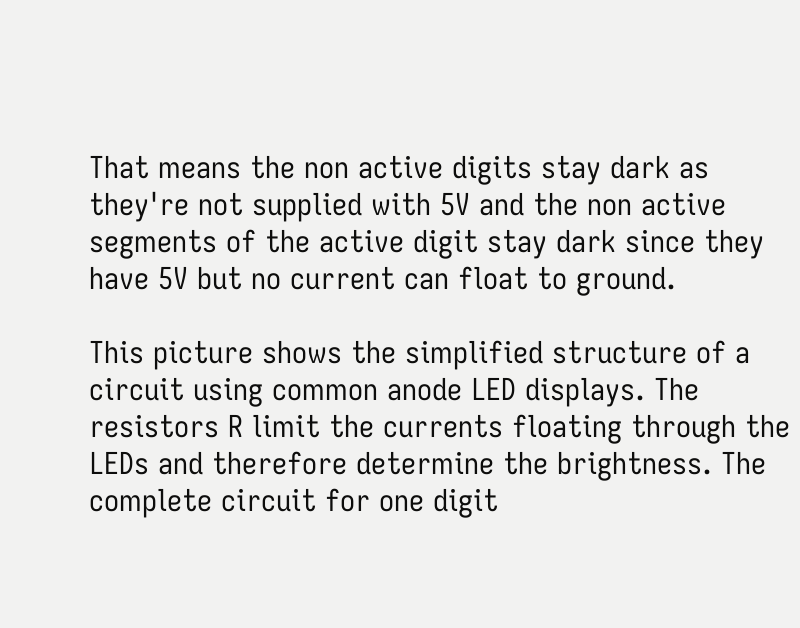That means the non active digits stay dark as they're not supplied with 5V and the non active segments of the active digit stay dark since they have 5V but no current can float to ground.

This picture shows the simplified structure of a circuit using common anode LED displays. The resistors R limit the currents floating through the LEDs and therefore determine the brightness. The complete circuit for one digit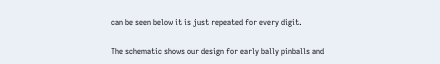can be seen below it is just repeated for every digit.

The schematic shows our design for early bally pinballs and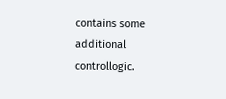contains some additional controllogic.